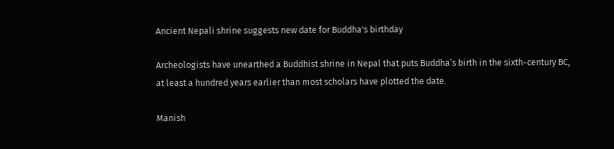Ancient Nepali shrine suggests new date for Buddha's birthday

Archeologists have unearthed a Buddhist shrine in Nepal that puts Buddha’s birth in the sixth-century BC, at least a hundred years earlier than most scholars have plotted the date.

Manish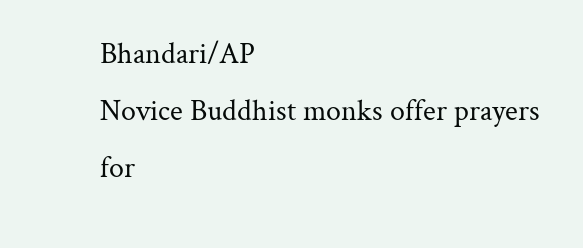Bhandari/AP
Novice Buddhist monks offer prayers for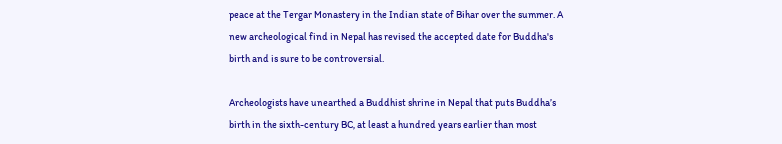peace at the Tergar Monastery in the Indian state of Bihar over the summer. A new archeological find in Nepal has revised the accepted date for Buddha's birth and is sure to be controversial.

Archeologists have unearthed a Buddhist shrine in Nepal that puts Buddha’s birth in the sixth-century BC, at least a hundred years earlier than most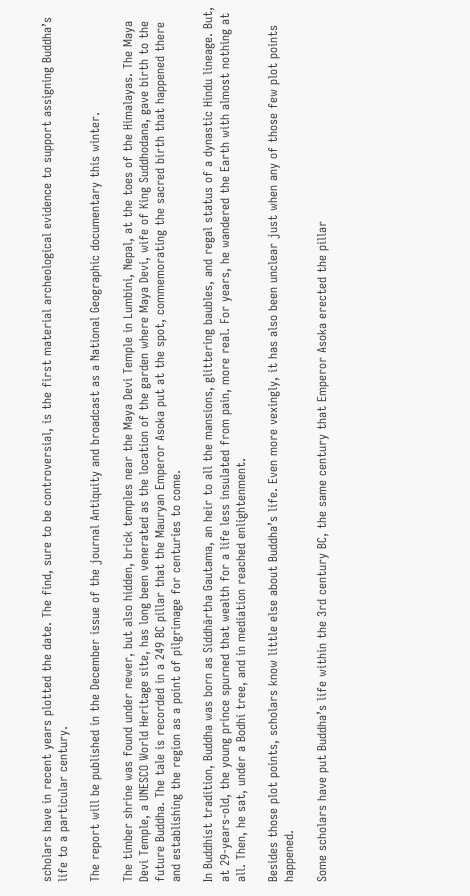scholars have in recent years plotted the date. The find, sure to be controversial, is the first material archeological evidence to support assigning Buddha’s life to a particular century.

The report will be published in the December issue of the journal Antiquity and broadcast as a National Geographic documentary this winter.

The timber shrine was found under newer, but also hidden, brick temples near the Maya Devi Temple in Lumbini, Nepal, at the toes of the Himalayas. The Maya Devi Temple, a UNESCO World Heritage site, has long been venerated as the location of the garden where Maya Devi, wife of King Suddhodana, gave birth to the future Buddha. The tale is recorded in a 249 BC pillar that the Mauryan Emperor Asoka put at the spot, commemorating the sacred birth that happened there and establishing the region as a point of pilgrimage for centuries to come.

In Buddhist tradition, Buddha was born as Siddhārtha Gautama, an heir to all the mansions, glittering baubles, and regal status of a dynastic Hindu lineage. But, at 29-years-old, the young prince spurned that wealth for a life less insulated from pain, more real. For years, he wandered the Earth with almost nothing at all. Then, he sat, under a Bodhi tree, and in mediation reached enlightenment.

Besides those plot points, scholars know little else about Buddha’s life. Even more vexingly, it has also been unclear just when any of those few plot points happened.

Some scholars have put Buddha’s life within the 3rd century BC, the same century that Emperor Asoka erected the pillar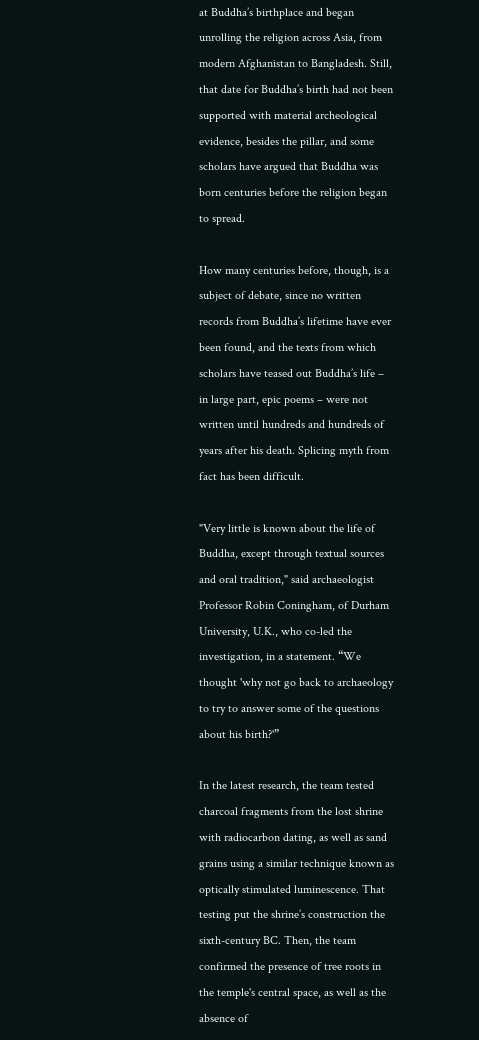at Buddha’s birthplace and began unrolling the religion across Asia, from modern Afghanistan to Bangladesh. Still, that date for Buddha’s birth had not been supported with material archeological evidence, besides the pillar, and some scholars have argued that Buddha was born centuries before the religion began to spread.

How many centuries before, though, is a subject of debate, since no written records from Buddha’s lifetime have ever been found, and the texts from which scholars have teased out Buddha’s life – in large part, epic poems – were not written until hundreds and hundreds of years after his death. Splicing myth from fact has been difficult.

"Very little is known about the life of Buddha, except through textual sources and oral tradition," said archaeologist Professor Robin Coningham, of Durham University, U.K., who co-led the investigation, in a statement. “We thought 'why not go back to archaeology to try to answer some of the questions about his birth?'”

In the latest research, the team tested charcoal fragments from the lost shrine with radiocarbon dating, as well as sand grains using a similar technique known as optically stimulated luminescence. That testing put the shrine’s construction the sixth-century BC. Then, the team confirmed the presence of tree roots in the temple's central space, as well as the absence of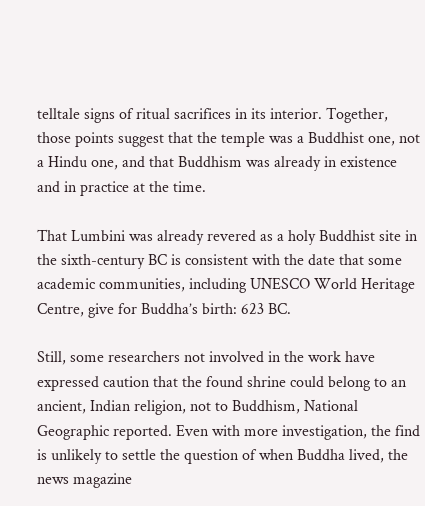telltale signs of ritual sacrifices in its interior. Together, those points suggest that the temple was a Buddhist one, not a Hindu one, and that Buddhism was already in existence and in practice at the time.

That Lumbini was already revered as a holy Buddhist site in the sixth-century BC is consistent with the date that some academic communities, including UNESCO World Heritage Centre, give for Buddha’s birth: 623 BC.

Still, some researchers not involved in the work have expressed caution that the found shrine could belong to an ancient, Indian religion, not to Buddhism, National Geographic reported. Even with more investigation, the find is unlikely to settle the question of when Buddha lived, the news magazine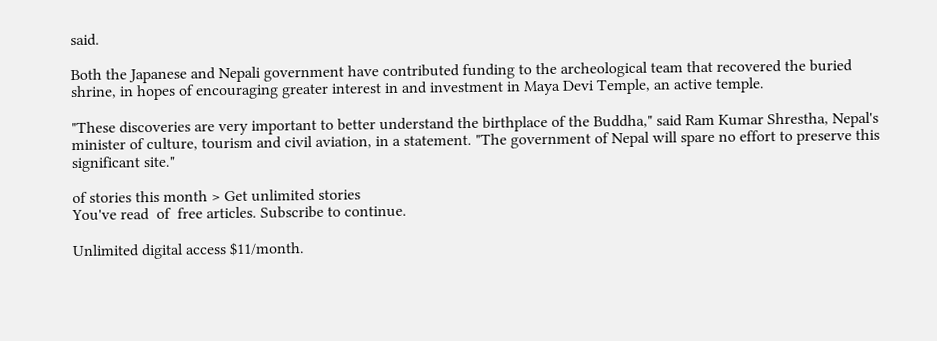said.

Both the Japanese and Nepali government have contributed funding to the archeological team that recovered the buried shrine, in hopes of encouraging greater interest in and investment in Maya Devi Temple, an active temple.

"These discoveries are very important to better understand the birthplace of the Buddha," said Ram Kumar Shrestha, Nepal's minister of culture, tourism and civil aviation, in a statement. "The government of Nepal will spare no effort to preserve this significant site."

of stories this month > Get unlimited stories
You've read  of  free articles. Subscribe to continue.

Unlimited digital access $11/month.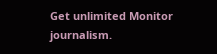Get unlimited Monitor journalism.